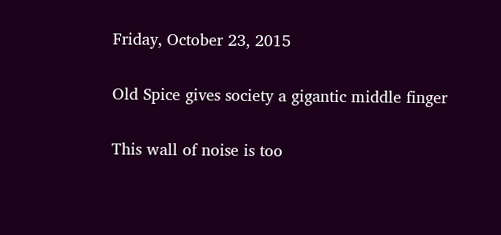Friday, October 23, 2015

Old Spice gives society a gigantic middle finger

This wall of noise is too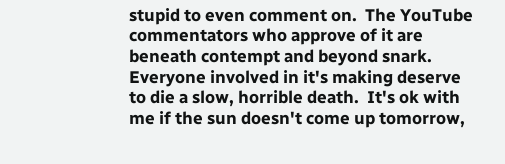stupid to even comment on.  The YouTube commentators who approve of it are beneath contempt and beyond snark.  Everyone involved in it's making deserve to die a slow, horrible death.  It's ok with me if the sun doesn't come up tomorrow,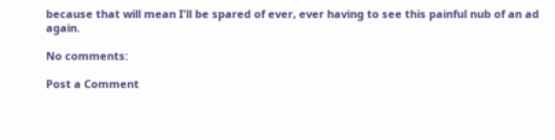because that will mean I'll be spared of ever, ever having to see this painful nub of an ad again.

No comments:

Post a Comment